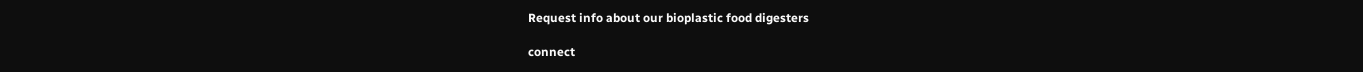Request info about our bioplastic food digesters

connect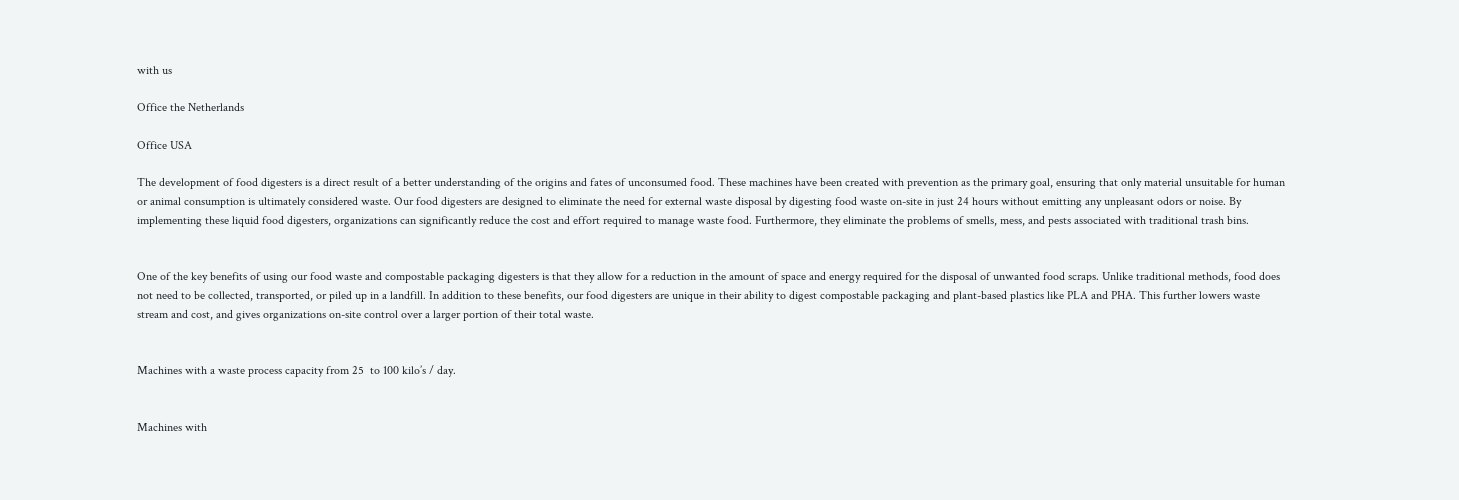with us

Office the Netherlands

Office USA

The development of food digesters is a direct result of a better understanding of the origins and fates of unconsumed food. These machines have been created with prevention as the primary goal, ensuring that only material unsuitable for human or animal consumption is ultimately considered waste. Our food digesters are designed to eliminate the need for external waste disposal by digesting food waste on-site in just 24 hours without emitting any unpleasant odors or noise. By implementing these liquid food digesters, organizations can significantly reduce the cost and effort required to manage waste food. Furthermore, they eliminate the problems of smells, mess, and pests associated with traditional trash bins.


One of the key benefits of using our food waste and compostable packaging digesters is that they allow for a reduction in the amount of space and energy required for the disposal of unwanted food scraps. Unlike traditional methods, food does not need to be collected, transported, or piled up in a landfill. In addition to these benefits, our food digesters are unique in their ability to digest compostable packaging and plant-based plastics like PLA and PHA. This further lowers waste stream and cost, and gives organizations on-site control over a larger portion of their total waste.


Machines with a waste process capacity from 25  to 100 kilo’s / day.


Machines with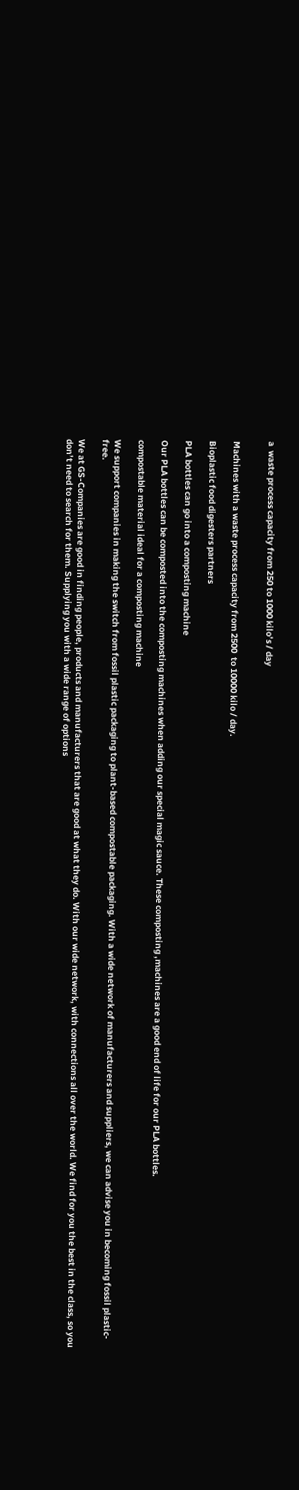a  waste process capacity from 250 to 1000 kilo’s / day


Machines with a waste process capacity from 2500  to 10000 kilo / day.

Bioplastic food digesters partners

PLA bottles can go into a composting machine

Our PLA bottles can be composted into the composting machines when adding our special magic sauce. These composting ,machines are a good end of life for our PLA bottles.

compostable material ideal for a composting machine

We support companies in making the switch from fossil plastic packaging to plant-based compostable packaging. With a wide network of manufacturers and suppliers, we can advise you in becoming fossil plastic-free.

We at GS-Companies are good in finding people, products and manufacturers that are good at what they do. With our wide network, with connections all over the world. We find for you the best in the class, so you don’t need to search for them. Supplying you with a wide range of options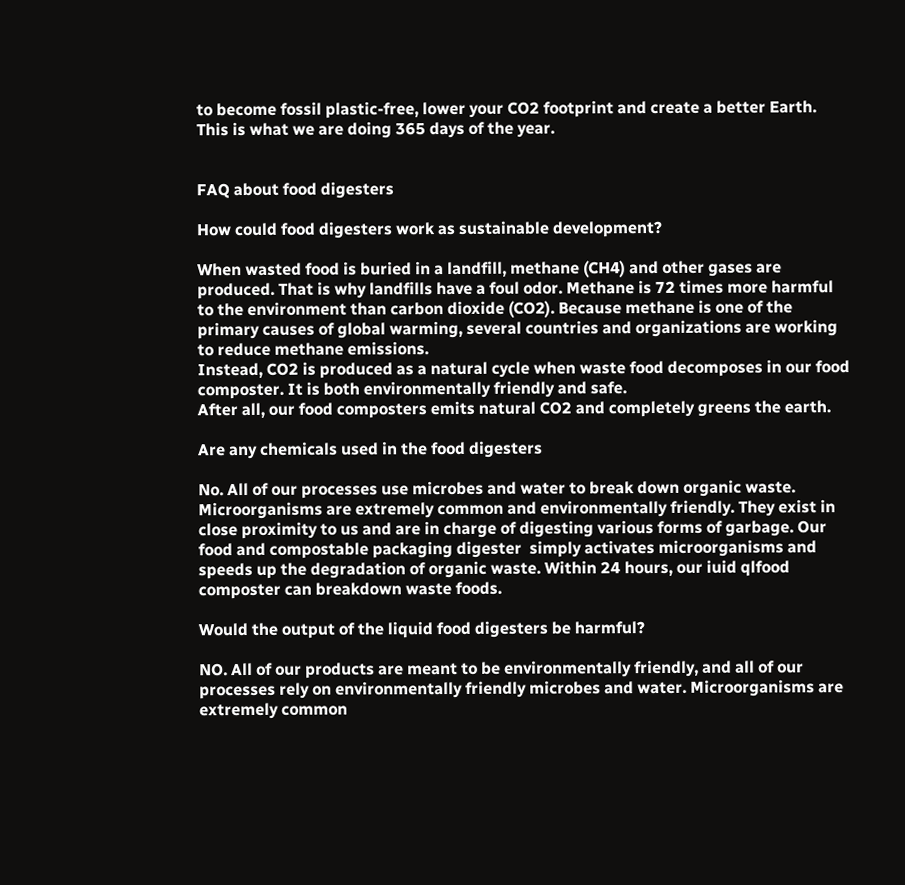to become fossil plastic-free, lower your CO2 footprint and create a better Earth. This is what we are doing 365 days of the year.


FAQ about food digesters

How could food digesters work as sustainable development?

When wasted food is buried in a landfill, methane (CH4) and other gases are produced. That is why landfills have a foul odor. Methane is 72 times more harmful to the environment than carbon dioxide (CO2). Because methane is one of the primary causes of global warming, several countries and organizations are working to reduce methane emissions.
Instead, CO2 is produced as a natural cycle when waste food decomposes in our food composter. It is both environmentally friendly and safe.
After all, our food composters emits natural CO2 and completely greens the earth.

Are any chemicals used in the food digesters

No. All of our processes use microbes and water to break down organic waste. Microorganisms are extremely common and environmentally friendly. They exist in close proximity to us and are in charge of digesting various forms of garbage. Our food and compostable packaging digester  simply activates microorganisms and speeds up the degradation of organic waste. Within 24 hours, our iuid qlfood composter can breakdown waste foods.

Would the output of the liquid food digesters be harmful?

NO. All of our products are meant to be environmentally friendly, and all of our processes rely on environmentally friendly microbes and water. Microorganisms are extremely common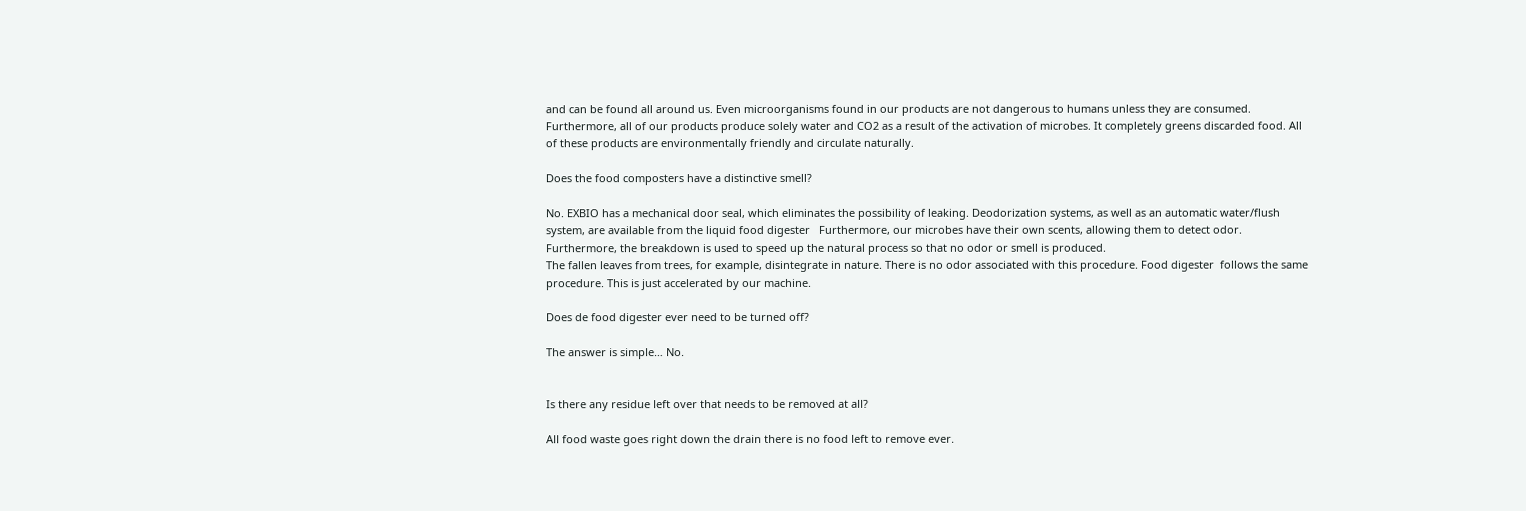and can be found all around us. Even microorganisms found in our products are not dangerous to humans unless they are consumed.
Furthermore, all of our products produce solely water and CO2 as a result of the activation of microbes. It completely greens discarded food. All of these products are environmentally friendly and circulate naturally.

Does the food composters have a distinctive smell?

No. EXBIO has a mechanical door seal, which eliminates the possibility of leaking. Deodorization systems, as well as an automatic water/flush system, are available from the liquid food digester   Furthermore, our microbes have their own scents, allowing them to detect odor.
Furthermore, the breakdown is used to speed up the natural process so that no odor or smell is produced.
The fallen leaves from trees, for example, disintegrate in nature. There is no odor associated with this procedure. Food digester  follows the same procedure. This is just accelerated by our machine.

Does de food digester ever need to be turned off?

The answer is simple… No.


Is there any residue left over that needs to be removed at all?

All food waste goes right down the drain there is no food left to remove ever.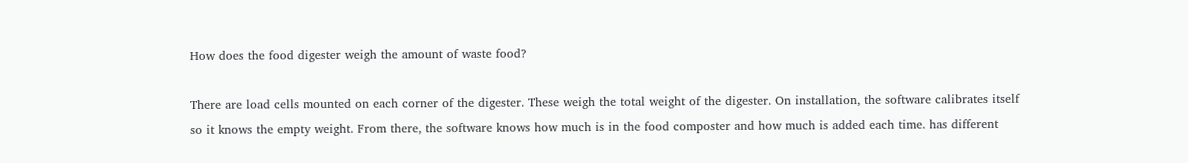How does the food digester weigh the amount of waste food?

There are load cells mounted on each corner of the digester. These weigh the total weight of the digester. On installation, the software calibrates itself so it knows the empty weight. From there, the software knows how much is in the food composter and how much is added each time. has different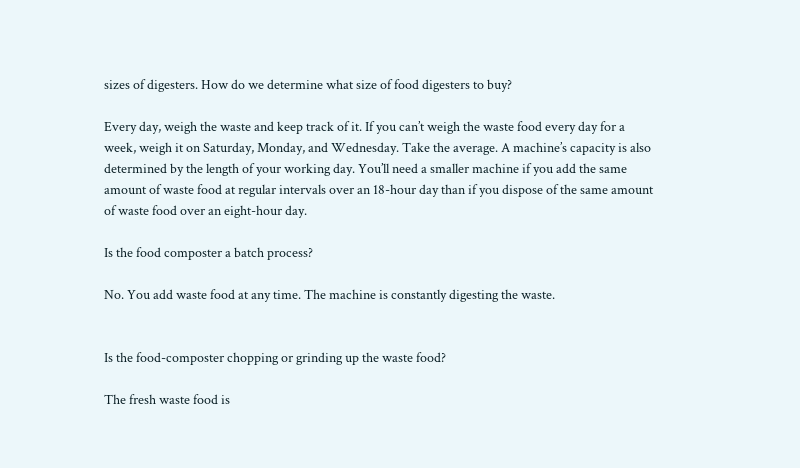sizes of digesters. How do we determine what size of food digesters to buy?

Every day, weigh the waste and keep track of it. If you can’t weigh the waste food every day for a week, weigh it on Saturday, Monday, and Wednesday. Take the average. A machine’s capacity is also determined by the length of your working day. You’ll need a smaller machine if you add the same amount of waste food at regular intervals over an 18-hour day than if you dispose of the same amount of waste food over an eight-hour day.

Is the food composter a batch process?

No. You add waste food at any time. The machine is constantly digesting the waste.


Is the food-composter chopping or grinding up the waste food?

The fresh waste food is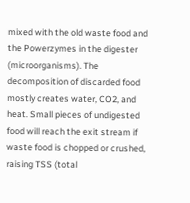mixed with the old waste food and the Powerzymes in the digester (microorganisms). The decomposition of discarded food mostly creates water, CO2, and heat. Small pieces of undigested food will reach the exit stream if waste food is chopped or crushed, raising TSS (total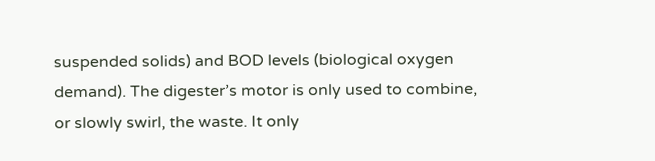suspended solids) and BOD levels (biological oxygen demand). The digester’s motor is only used to combine, or slowly swirl, the waste. It only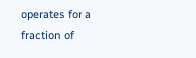operates for a fraction of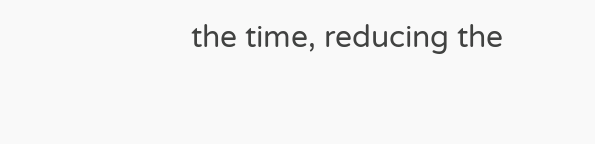the time, reducing the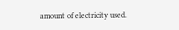amount of electricity used.